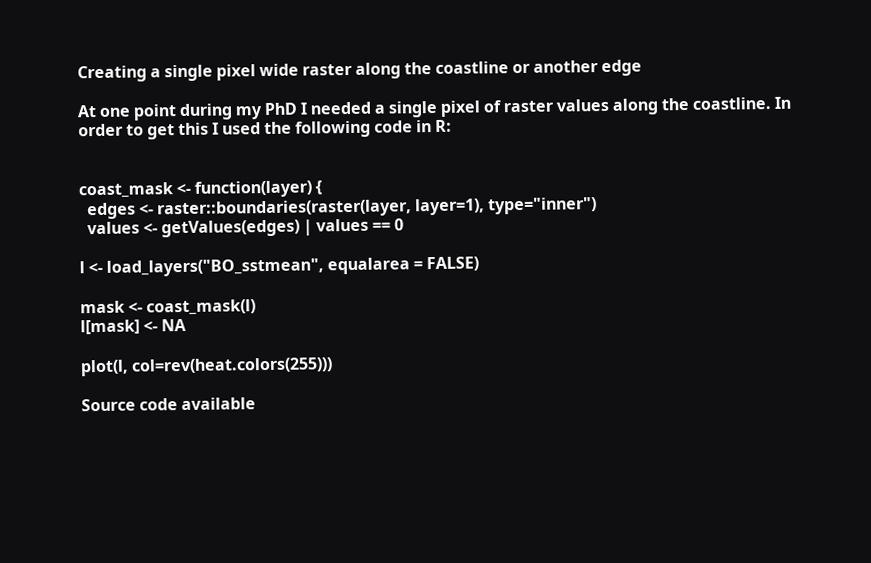Creating a single pixel wide raster along the coastline or another edge

At one point during my PhD I needed a single pixel of raster values along the coastline. In order to get this I used the following code in R:


coast_mask <- function(layer) {
  edges <- raster::boundaries(raster(layer, layer=1), type="inner")
  values <- getValues(edges) | values == 0

l <- load_layers("BO_sstmean", equalarea = FALSE)

mask <- coast_mask(l)
l[mask] <- NA

plot(l, col=rev(heat.colors(255)))

Source code available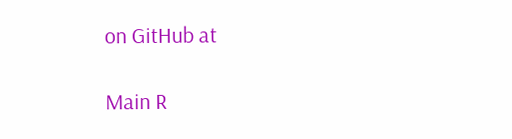on GitHub at

Main R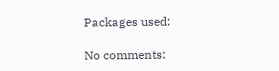Packages used:

No comments: